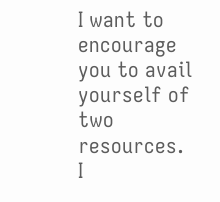I want to encourage you to avail yourself of two resources.  I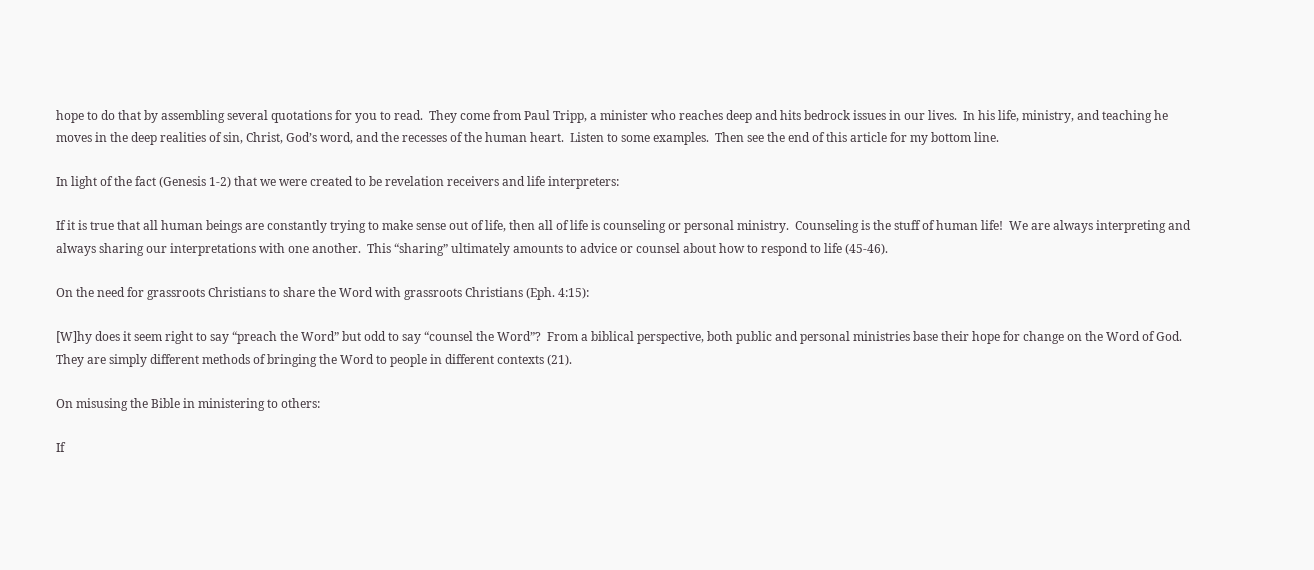hope to do that by assembling several quotations for you to read.  They come from Paul Tripp, a minister who reaches deep and hits bedrock issues in our lives.  In his life, ministry, and teaching he moves in the deep realities of sin, Christ, God’s word, and the recesses of the human heart.  Listen to some examples.  Then see the end of this article for my bottom line.

In light of the fact (Genesis 1-2) that we were created to be revelation receivers and life interpreters:

If it is true that all human beings are constantly trying to make sense out of life, then all of life is counseling or personal ministry.  Counseling is the stuff of human life!  We are always interpreting and always sharing our interpretations with one another.  This “sharing” ultimately amounts to advice or counsel about how to respond to life (45-46).

On the need for grassroots Christians to share the Word with grassroots Christians (Eph. 4:15):

[W]hy does it seem right to say “preach the Word” but odd to say “counsel the Word”?  From a biblical perspective, both public and personal ministries base their hope for change on the Word of God.  They are simply different methods of bringing the Word to people in different contexts (21).

On misusing the Bible in ministering to others:

If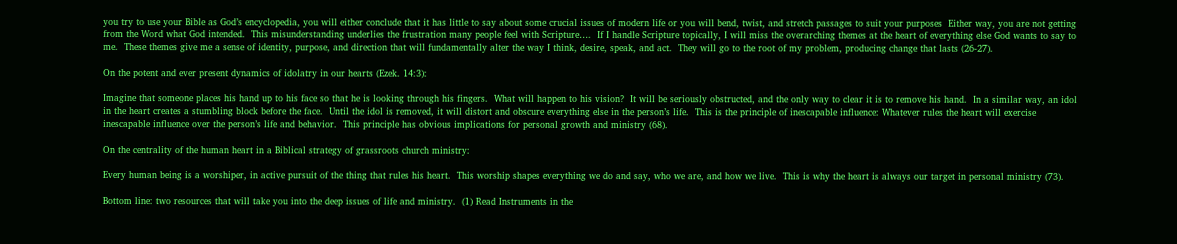you try to use your Bible as God’s encyclopedia, you will either conclude that it has little to say about some crucial issues of modern life or you will bend, twist, and stretch passages to suit your purposes  Either way, you are not getting from the Word what God intended.  This misunderstanding underlies the frustration many people feel with Scripture….  If I handle Scripture topically, I will miss the overarching themes at the heart of everything else God wants to say to me.  These themes give me a sense of identity, purpose, and direction that will fundamentally alter the way I think, desire, speak, and act.  They will go to the root of my problem, producing change that lasts (26-27).

On the potent and ever present dynamics of idolatry in our hearts (Ezek. 14:3):

Imagine that someone places his hand up to his face so that he is looking through his fingers.  What will happen to his vision?  It will be seriously obstructed, and the only way to clear it is to remove his hand.  In a similar way, an idol in the heart creates a stumbling block before the face.  Until the idol is removed, it will distort and obscure everything else in the person’s life.  This is the principle of inescapable influence: Whatever rules the heart will exercise inescapable influence over the person’s life and behavior.  This principle has obvious implications for personal growth and ministry (68).

On the centrality of the human heart in a Biblical strategy of grassroots church ministry:

Every human being is a worshiper, in active pursuit of the thing that rules his heart.  This worship shapes everything we do and say, who we are, and how we live.  This is why the heart is always our target in personal ministry (73).

Bottom line: two resources that will take you into the deep issues of life and ministry.  (1) Read Instruments in the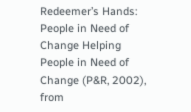Redeemer’s Hands: People in Need of Change Helping People in Need of Change (P&R, 2002), from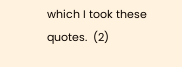which I took these quotes.  (2)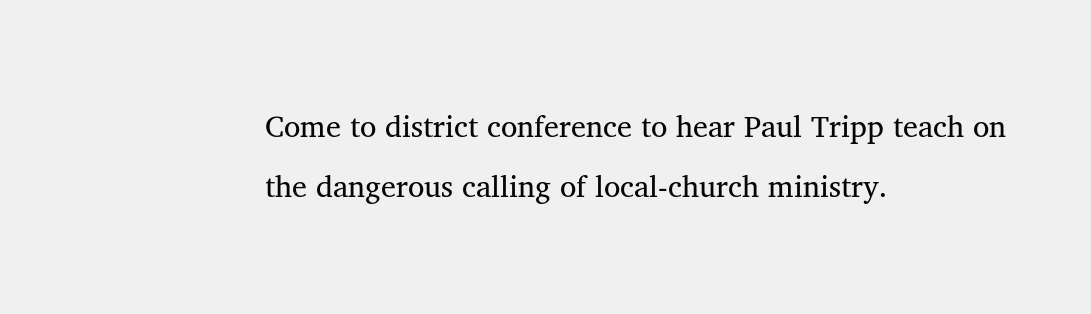Come to district conference to hear Paul Tripp teach on the dangerous calling of local-church ministry.